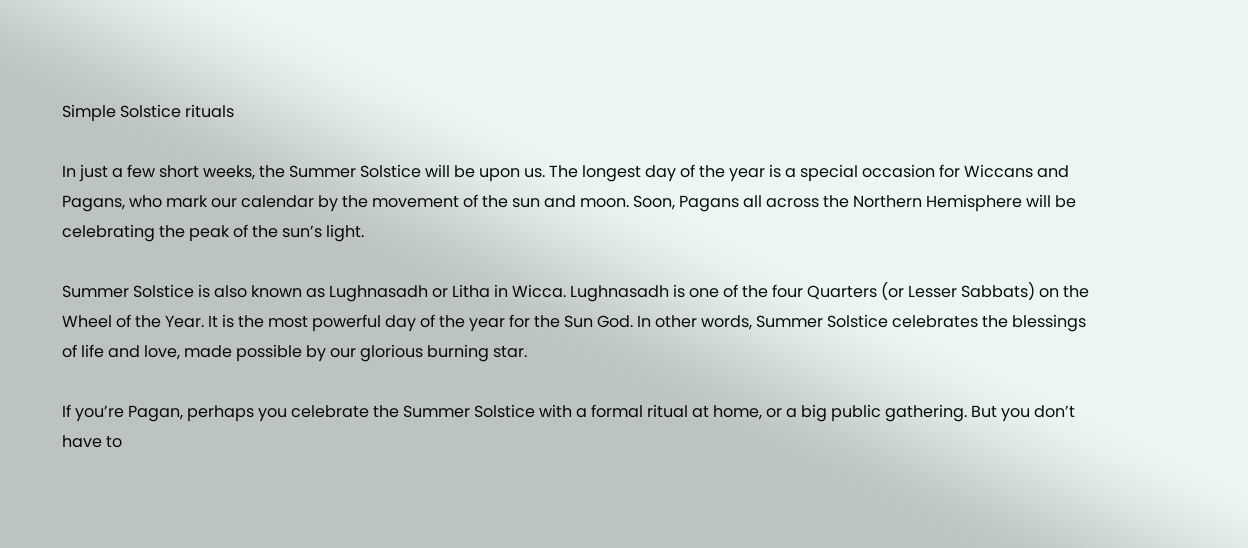Simple Solstice rituals

In just a few short weeks, the Summer Solstice will be upon us. The longest day of the year is a special occasion for Wiccans and Pagans, who mark our calendar by the movement of the sun and moon. Soon, Pagans all across the Northern Hemisphere will be celebrating the peak of the sun’s light.

Summer Solstice is also known as Lughnasadh or Litha in Wicca. Lughnasadh is one of the four Quarters (or Lesser Sabbats) on the Wheel of the Year. It is the most powerful day of the year for the Sun God. In other words, Summer Solstice celebrates the blessings of life and love, made possible by our glorious burning star.

If you’re Pagan, perhaps you celebrate the Summer Solstice with a formal ritual at home, or a big public gathering. But you don’t have to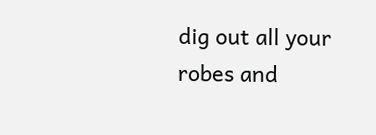dig out all your robes and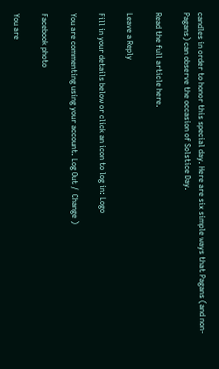candles in order to honor this special day. Here are six simple ways that Pagans (and non-Pagans) can observe the occasion of Solstice Day.

Read the full article here.

Leave a Reply

Fill in your details below or click an icon to log in: Logo

You are commenting using your account. Log Out /  Change )

Facebook photo

You are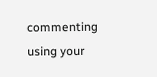commenting using your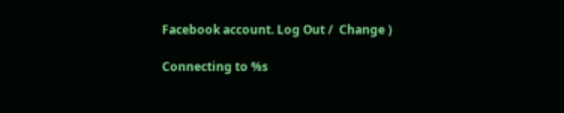Facebook account. Log Out /  Change )

Connecting to %s